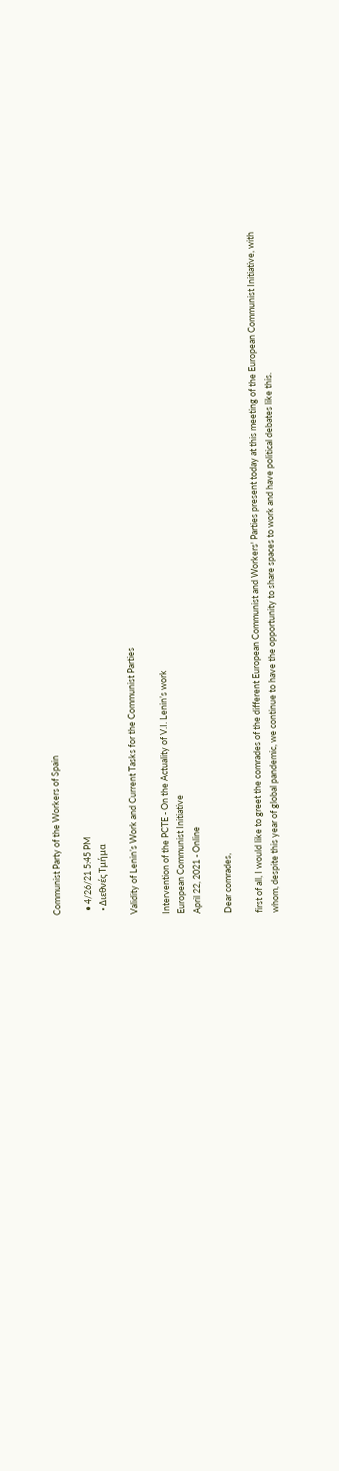Communist Party of the Workers of Spain

  • 4/26/21 5:45 PM
  • Διεθνές Τμήμα

Validity of Lenin’s Work and Current Tasks for the Communist Parties

Intervention of the PCTE - On the Actuality of V.I. Lenin’s work
European Communist Initiative
April 22, 2021 - Online

Dear comrades,

first of all, I would like to greet the comrades of the different European Communist and Workers' Parties present today at this meeting of the European Communist Initiative, with whom, despite this year of global pandemic, we continue to have the opportunity to share spaces to work and have political debates like this.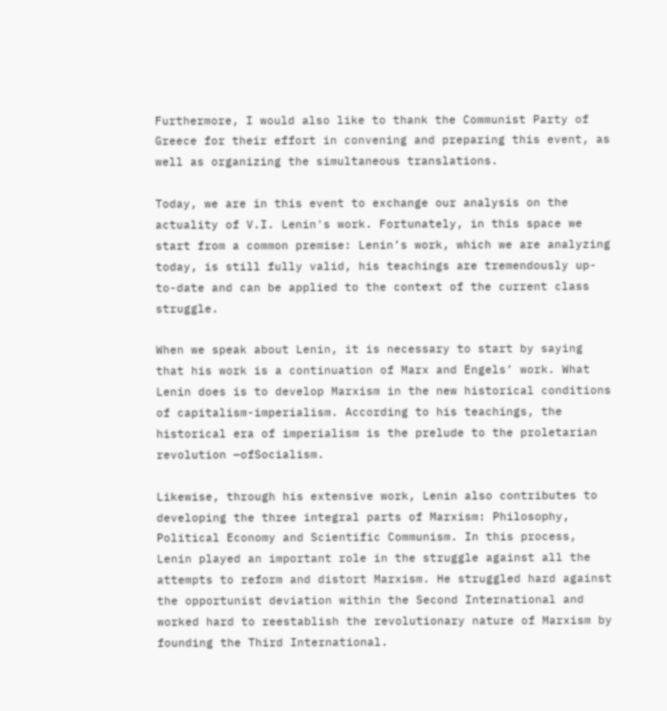Furthermore, I would also like to thank the Communist Party of Greece for their effort in convening and preparing this event, as well as organizing the simultaneous translations.

Today, we are in this event to exchange our analysis on the actuality of V.I. Lenin's work. Fortunately, in this space we start from a common premise: Lenin’s work, which we are analyzing today, is still fully valid, his teachings are tremendously up-to-date and can be applied to the context of the current class struggle.

When we speak about Lenin, it is necessary to start by saying that his work is a continuation of Marx and Engels’ work. What Lenin does is to develop Marxism in the new historical conditions of capitalism-imperialism. According to his teachings, the historical era of imperialism is the prelude to the proletarian revolution —ofSocialism.

Likewise, through his extensive work, Lenin also contributes to developing the three integral parts of Marxism: Philosophy, Political Economy and Scientific Communism. In this process, Lenin played an important role in the struggle against all the attempts to reform and distort Marxism. He struggled hard against the opportunist deviation within the Second International and worked hard to reestablish the revolutionary nature of Marxism by founding the Third International.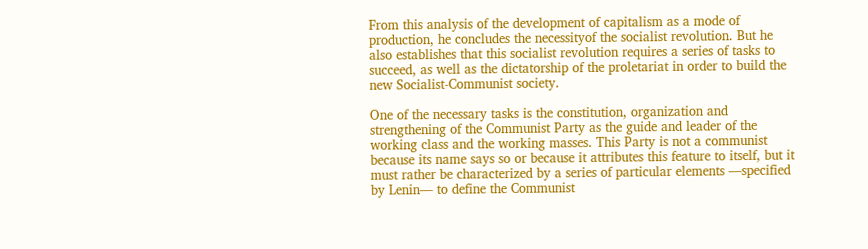From this analysis of the development of capitalism as a mode of production, he concludes the necessityof the socialist revolution. But he also establishes that this socialist revolution requires a series of tasks to succeed, as well as the dictatorship of the proletariat in order to build the new Socialist-Communist society.

One of the necessary tasks is the constitution, organization and strengthening of the Communist Party as the guide and leader of the working class and the working masses. This Party is not a communist because its name says so or because it attributes this feature to itself, but it must rather be characterized by a series of particular elements —specified by Lenin— to define the Communist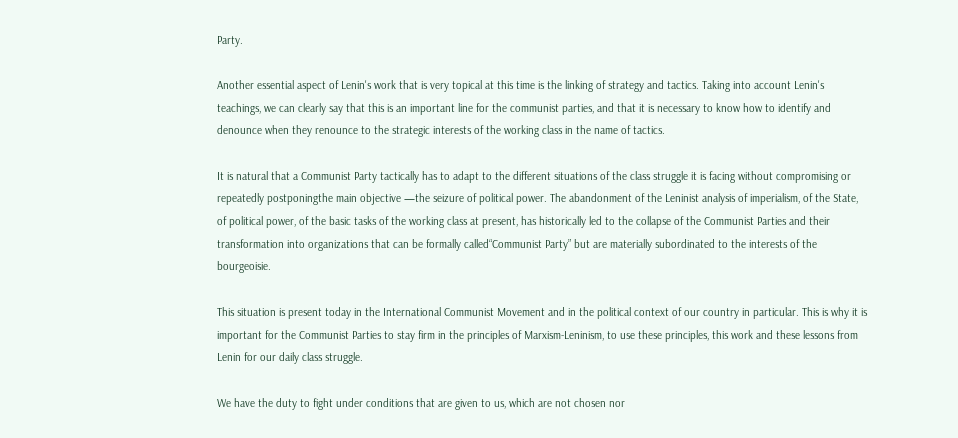Party.

Another essential aspect of Lenin's work that is very topical at this time is the linking of strategy and tactics. Taking into account Lenin's teachings, we can clearly say that this is an important line for the communist parties, and that it is necessary to know how to identify and denounce when they renounce to the strategic interests of the working class in the name of tactics.

It is natural that a Communist Party tactically has to adapt to the different situations of the class struggle it is facing without compromising or repeatedly postponingthe main objective —the seizure of political power. The abandonment of the Leninist analysis of imperialism, of the State, of political power, of the basic tasks of the working class at present, has historically led to the collapse of the Communist Parties and their transformation into organizations that can be formally called“Communist Party” but are materially subordinated to the interests of the bourgeoisie.

This situation is present today in the International Communist Movement and in the political context of our country in particular. This is why it is important for the Communist Parties to stay firm in the principles of Marxism-Leninism, to use these principles, this work and these lessons from Lenin for our daily class struggle.

We have the duty to fight under conditions that are given to us, which are not chosen nor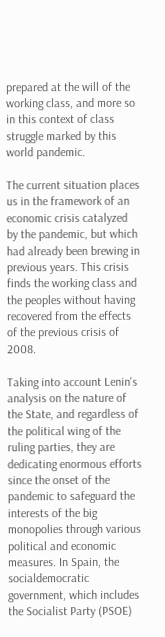prepared at the will of the working class, and more so in this context of class struggle marked by this world pandemic.

The current situation places us in the framework of an economic crisis catalyzed by the pandemic, but which had already been brewing in previous years. This crisis finds the working class and the peoples without having recovered from the effects of the previous crisis of 2008.

Taking into account Lenin's analysis on the nature of the State, and regardless of the political wing of the ruling parties, they are dedicating enormous efforts since the onset of the pandemic to safeguard the interests of the big monopolies through various political and economic measures. In Spain, the socialdemocratic government, which includes the Socialist Party (PSOE)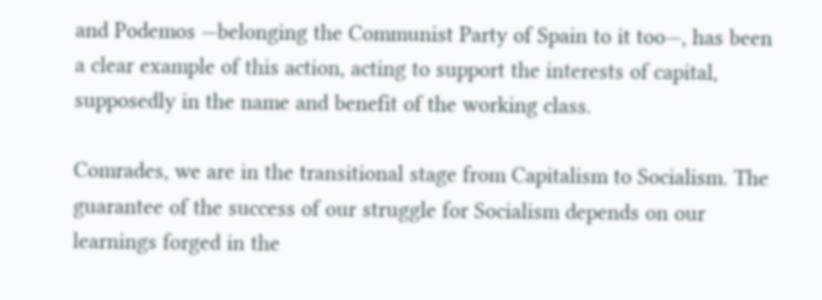and Podemos —belonging the Communist Party of Spain to it too—, has been a clear example of this action, acting to support the interests of capital, supposedly in the name and benefit of the working class.

Comrades, we are in the transitional stage from Capitalism to Socialism. The guarantee of the success of our struggle for Socialism depends on our learnings forged in the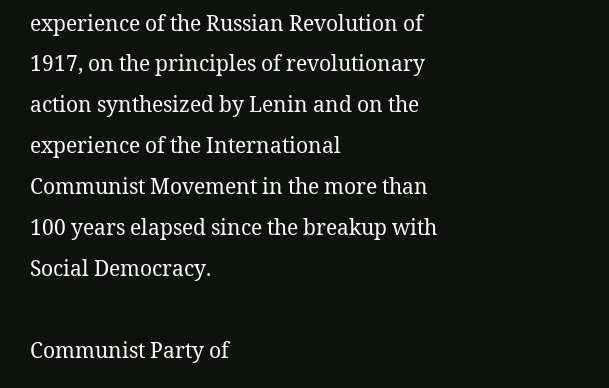experience of the Russian Revolution of 1917, on the principles of revolutionary action synthesized by Lenin and on the experience of the International Communist Movement in the more than 100 years elapsed since the breakup with Social Democracy.

Communist Party of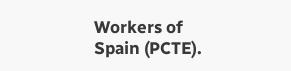Workers of Spain (PCTE).